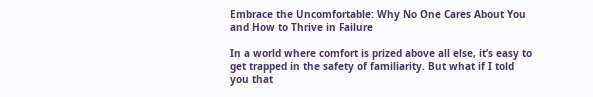Embrace the Uncomfortable: Why No One Cares About You and How to Thrive in Failure

In a world where comfort is prized above all else, it’s easy to get trapped in the safety of familiarity. But what if I told you that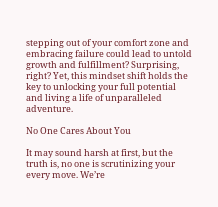stepping out of your comfort zone and embracing failure could lead to untold growth and fulfillment? Surprising, right? Yet, this mindset shift holds the key to unlocking your full potential and living a life of unparalleled adventure.

No One Cares About You

It may sound harsh at first, but the truth is, no one is scrutinizing your every move. We’re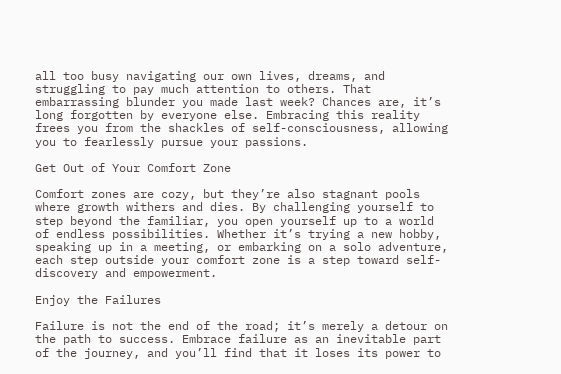all too busy navigating our own lives, dreams, and struggling to pay much attention to others. That embarrassing blunder you made last week? Chances are, it’s long forgotten by everyone else. Embracing this reality frees you from the shackles of self-consciousness, allowing you to fearlessly pursue your passions.

Get Out of Your Comfort Zone

Comfort zones are cozy, but they’re also stagnant pools where growth withers and dies. By challenging yourself to step beyond the familiar, you open yourself up to a world of endless possibilities. Whether it’s trying a new hobby, speaking up in a meeting, or embarking on a solo adventure, each step outside your comfort zone is a step toward self-discovery and empowerment.

Enjoy the Failures

Failure is not the end of the road; it’s merely a detour on the path to success. Embrace failure as an inevitable part of the journey, and you’ll find that it loses its power to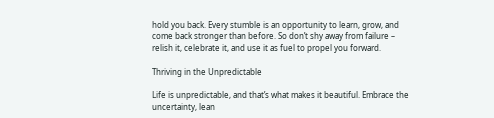hold you back. Every stumble is an opportunity to learn, grow, and come back stronger than before. So don’t shy away from failure – relish it, celebrate it, and use it as fuel to propel you forward.

Thriving in the Unpredictable

Life is unpredictable, and that’s what makes it beautiful. Embrace the uncertainty, lean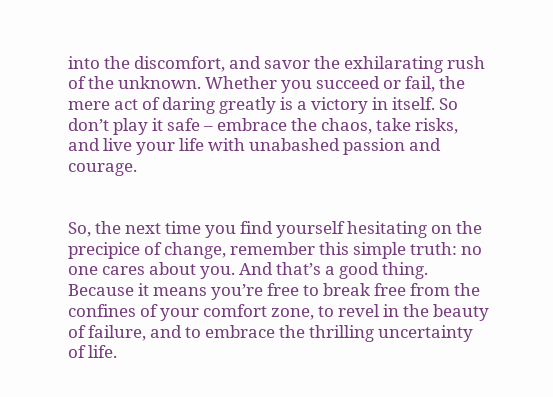into the discomfort, and savor the exhilarating rush of the unknown. Whether you succeed or fail, the mere act of daring greatly is a victory in itself. So don’t play it safe – embrace the chaos, take risks, and live your life with unabashed passion and courage.


So, the next time you find yourself hesitating on the precipice of change, remember this simple truth: no one cares about you. And that’s a good thing. Because it means you’re free to break free from the confines of your comfort zone, to revel in the beauty of failure, and to embrace the thrilling uncertainty of life.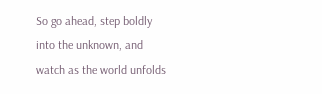So go ahead, step boldly into the unknown, and watch as the world unfolds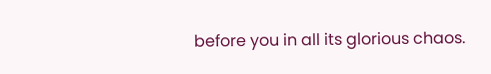before you in all its glorious chaos.